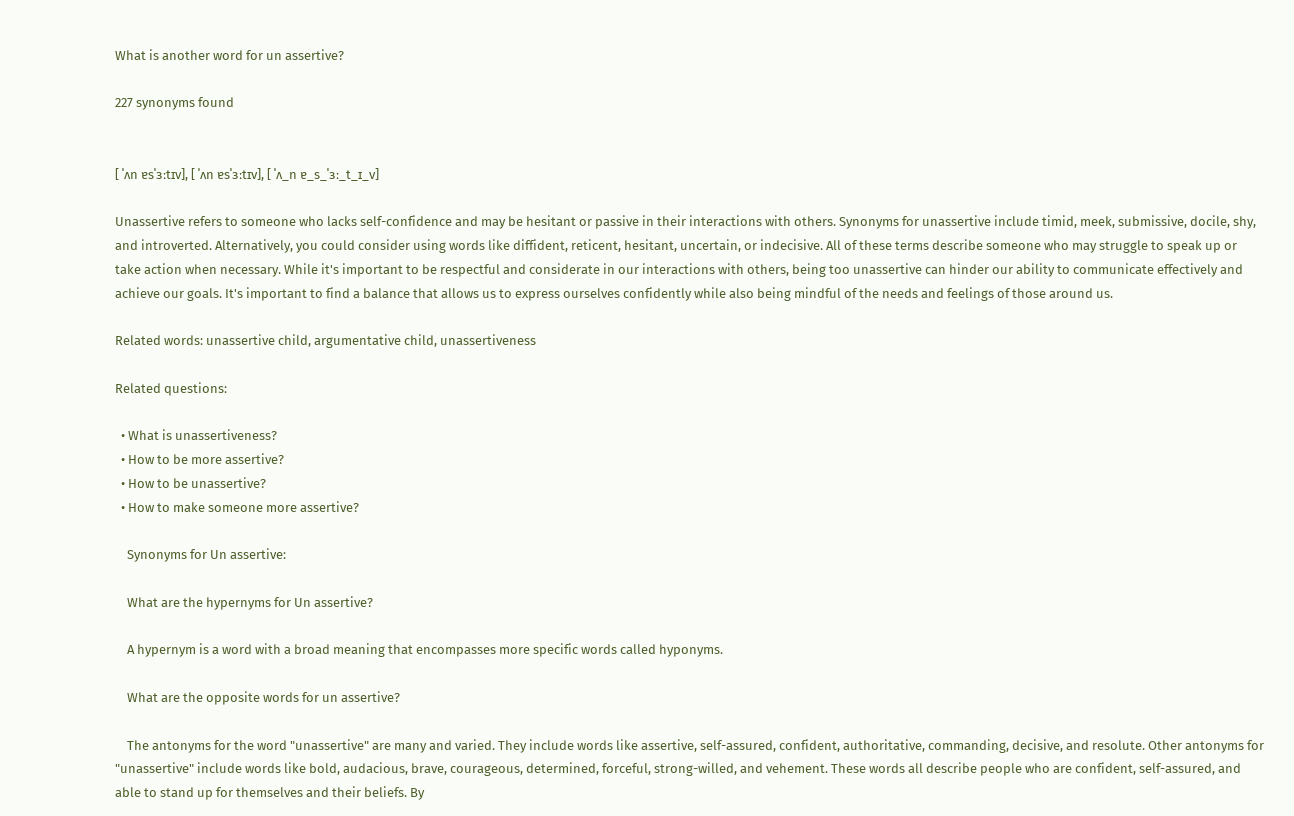What is another word for un assertive?

227 synonyms found


[ ˈʌn ɐsˈɜːtɪv], [ ˈʌn ɐsˈɜːtɪv], [ ˈʌ_n ɐ_s_ˈɜː_t_ɪ_v]

Unassertive refers to someone who lacks self-confidence and may be hesitant or passive in their interactions with others. Synonyms for unassertive include timid, meek, submissive, docile, shy, and introverted. Alternatively, you could consider using words like diffident, reticent, hesitant, uncertain, or indecisive. All of these terms describe someone who may struggle to speak up or take action when necessary. While it's important to be respectful and considerate in our interactions with others, being too unassertive can hinder our ability to communicate effectively and achieve our goals. It's important to find a balance that allows us to express ourselves confidently while also being mindful of the needs and feelings of those around us.

Related words: unassertive child, argumentative child, unassertiveness

Related questions:

  • What is unassertiveness?
  • How to be more assertive?
  • How to be unassertive?
  • How to make someone more assertive?

    Synonyms for Un assertive:

    What are the hypernyms for Un assertive?

    A hypernym is a word with a broad meaning that encompasses more specific words called hyponyms.

    What are the opposite words for un assertive?

    The antonyms for the word "unassertive" are many and varied. They include words like assertive, self-assured, confident, authoritative, commanding, decisive, and resolute. Other antonyms for "unassertive" include words like bold, audacious, brave, courageous, determined, forceful, strong-willed, and vehement. These words all describe people who are confident, self-assured, and able to stand up for themselves and their beliefs. By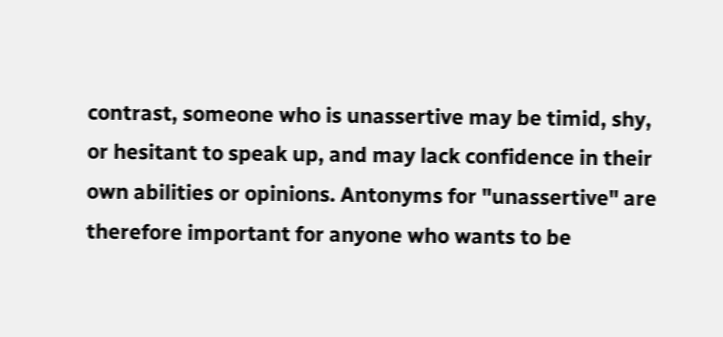contrast, someone who is unassertive may be timid, shy, or hesitant to speak up, and may lack confidence in their own abilities or opinions. Antonyms for "unassertive" are therefore important for anyone who wants to be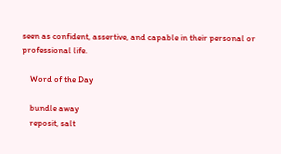seen as confident, assertive, and capable in their personal or professional life.

    Word of the Day

    bundle away
    reposit, salt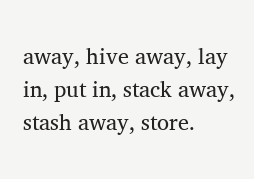away, hive away, lay in, put in, stack away, stash away, store.